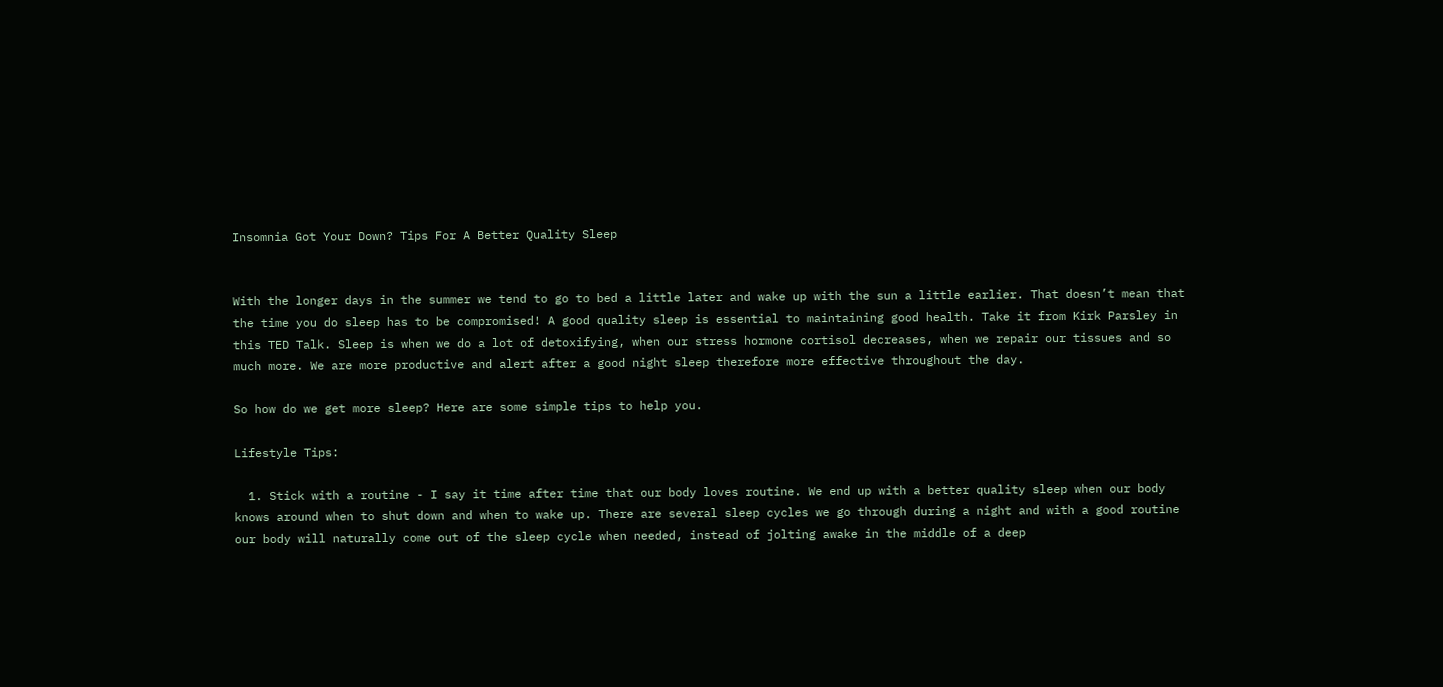Insomnia Got Your Down? Tips For A Better Quality Sleep


With the longer days in the summer we tend to go to bed a little later and wake up with the sun a little earlier. That doesn’t mean that the time you do sleep has to be compromised! A good quality sleep is essential to maintaining good health. Take it from Kirk Parsley in this TED Talk. Sleep is when we do a lot of detoxifying, when our stress hormone cortisol decreases, when we repair our tissues and so much more. We are more productive and alert after a good night sleep therefore more effective throughout the day.

So how do we get more sleep? Here are some simple tips to help you.

Lifestyle Tips:

  1. Stick with a routine - I say it time after time that our body loves routine. We end up with a better quality sleep when our body knows around when to shut down and when to wake up. There are several sleep cycles we go through during a night and with a good routine our body will naturally come out of the sleep cycle when needed, instead of jolting awake in the middle of a deep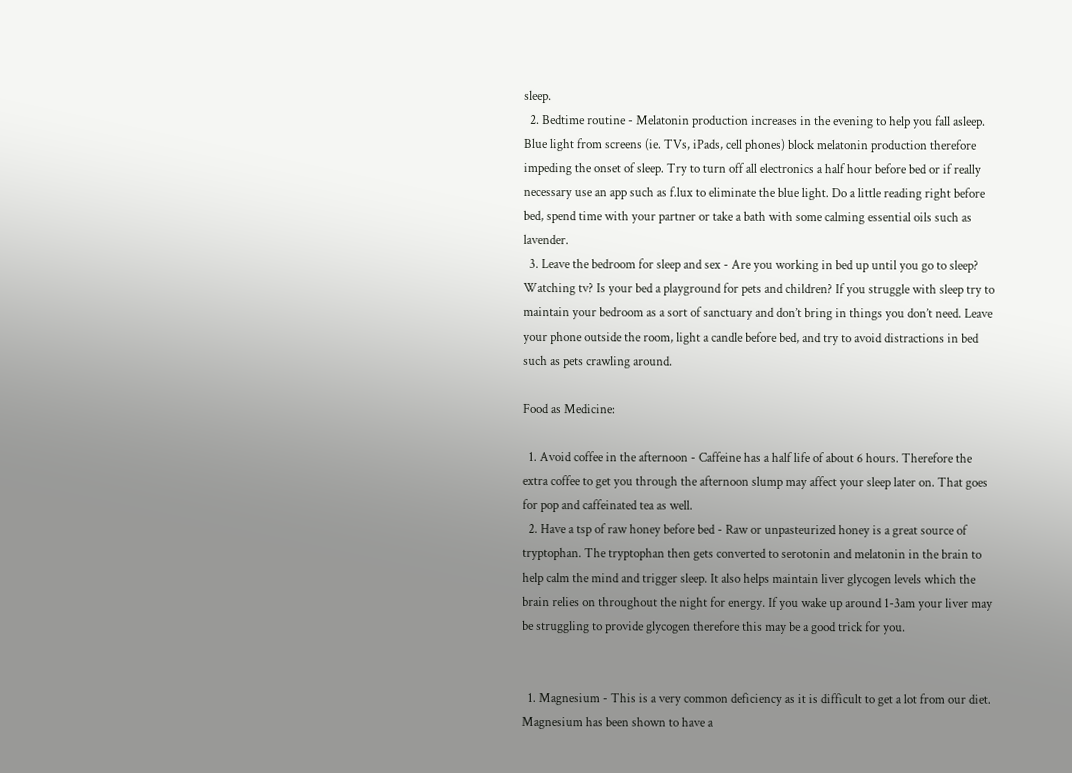sleep.
  2. Bedtime routine - Melatonin production increases in the evening to help you fall asleep. Blue light from screens (ie. TVs, iPads, cell phones) block melatonin production therefore impeding the onset of sleep. Try to turn off all electronics a half hour before bed or if really necessary use an app such as f.lux to eliminate the blue light. Do a little reading right before bed, spend time with your partner or take a bath with some calming essential oils such as lavender.
  3. Leave the bedroom for sleep and sex - Are you working in bed up until you go to sleep? Watching tv? Is your bed a playground for pets and children? If you struggle with sleep try to maintain your bedroom as a sort of sanctuary and don’t bring in things you don’t need. Leave your phone outside the room, light a candle before bed, and try to avoid distractions in bed such as pets crawling around.

Food as Medicine:

  1. Avoid coffee in the afternoon - Caffeine has a half life of about 6 hours. Therefore the extra coffee to get you through the afternoon slump may affect your sleep later on. That goes for pop and caffeinated tea as well.
  2. Have a tsp of raw honey before bed - Raw or unpasteurized honey is a great source of tryptophan. The tryptophan then gets converted to serotonin and melatonin in the brain to help calm the mind and trigger sleep. It also helps maintain liver glycogen levels which the brain relies on throughout the night for energy. If you wake up around 1-3am your liver may be struggling to provide glycogen therefore this may be a good trick for you.


  1. Magnesium - This is a very common deficiency as it is difficult to get a lot from our diet. Magnesium has been shown to have a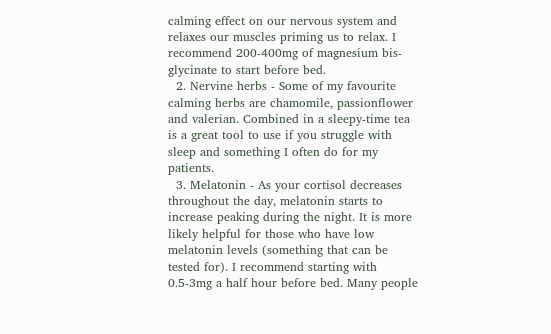calming effect on our nervous system and relaxes our muscles priming us to relax. I recommend 200-400mg of magnesium bis-glycinate to start before bed.
  2. Nervine herbs - Some of my favourite calming herbs are chamomile, passionflower and valerian. Combined in a sleepy-time tea is a great tool to use if you struggle with sleep and something I often do for my patients.
  3. Melatonin - As your cortisol decreases throughout the day, melatonin starts to increase peaking during the night. It is more likely helpful for those who have low melatonin levels (something that can be tested for). I recommend starting with 0.5-3mg a half hour before bed. Many people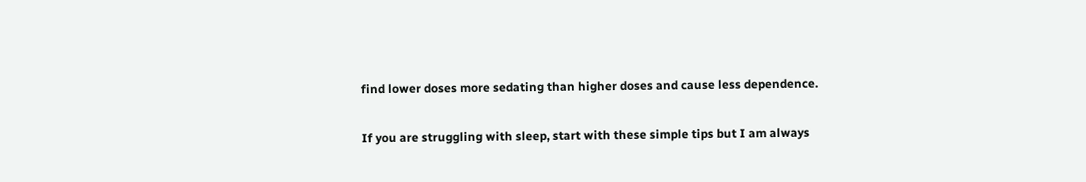find lower doses more sedating than higher doses and cause less dependence.

If you are struggling with sleep, start with these simple tips but I am always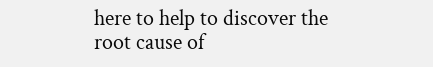here to help to discover the root cause of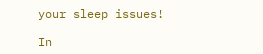your sleep issues!

In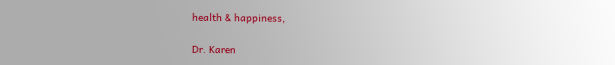health & happiness,

Dr. Karen